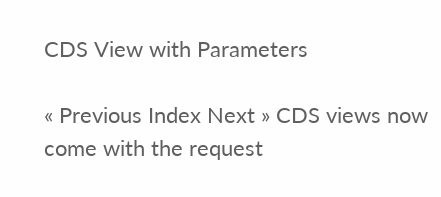CDS View with Parameters

« Previous Index Next » CDS views now come with the request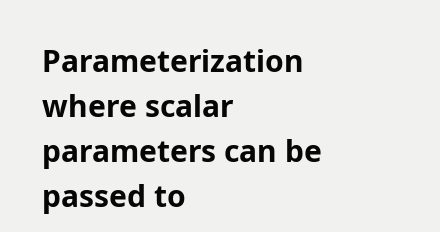Parameterization where scalar parameters can be passed to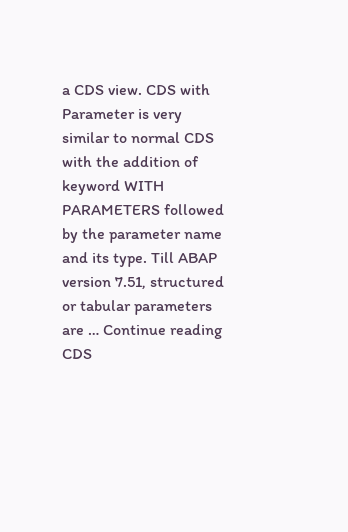a CDS view. CDS with Parameter is very similar to normal CDS with the addition of keyword WITH PARAMETERS followed by the parameter name and its type. Till ABAP version 7.51, structured or tabular parameters are … Continue reading CDS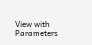View with Parameters